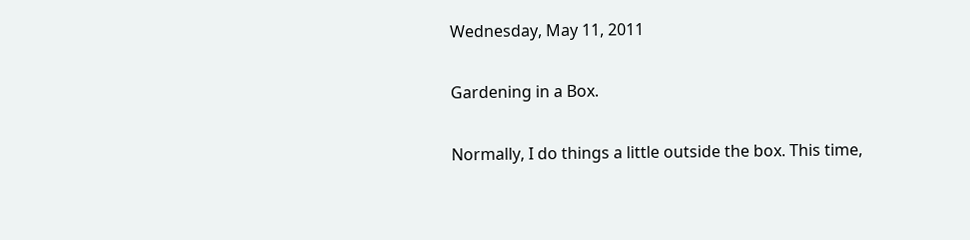Wednesday, May 11, 2011

Gardening in a Box.

Normally, I do things a little outside the box. This time,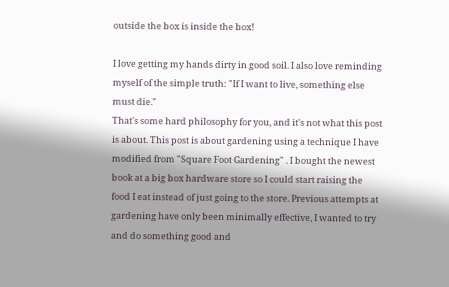outside the box is inside the box!

I love getting my hands dirty in good soil. I also love reminding myself of the simple truth: "If I want to live, something else must die."
That's some hard philosophy for you, and it's not what this post is about. This post is about gardening using a technique I have modified from "Square Foot Gardening" . I bought the newest book at a big box hardware store so I could start raising the food I eat instead of just going to the store. Previous attempts at gardening have only been minimally effective, I wanted to try and do something good and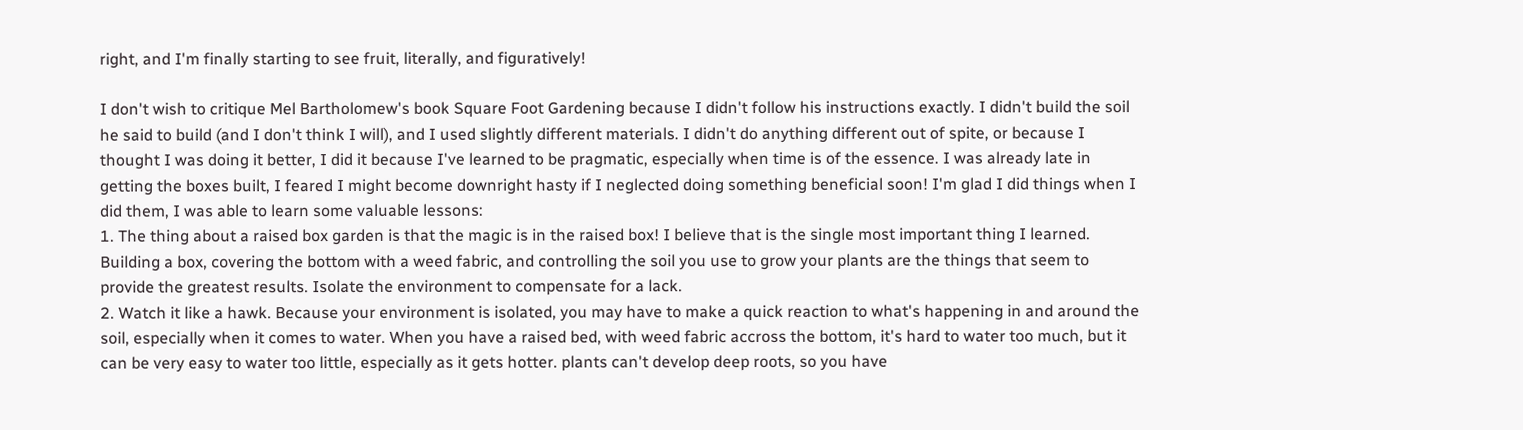right, and I'm finally starting to see fruit, literally, and figuratively!

I don't wish to critique Mel Bartholomew's book Square Foot Gardening because I didn't follow his instructions exactly. I didn't build the soil he said to build (and I don't think I will), and I used slightly different materials. I didn't do anything different out of spite, or because I thought I was doing it better, I did it because I've learned to be pragmatic, especially when time is of the essence. I was already late in getting the boxes built, I feared I might become downright hasty if I neglected doing something beneficial soon! I'm glad I did things when I did them, I was able to learn some valuable lessons:
1. The thing about a raised box garden is that the magic is in the raised box! I believe that is the single most important thing I learned. Building a box, covering the bottom with a weed fabric, and controlling the soil you use to grow your plants are the things that seem to provide the greatest results. Isolate the environment to compensate for a lack.
2. Watch it like a hawk. Because your environment is isolated, you may have to make a quick reaction to what's happening in and around the soil, especially when it comes to water. When you have a raised bed, with weed fabric accross the bottom, it's hard to water too much, but it can be very easy to water too little, especially as it gets hotter. plants can't develop deep roots, so you have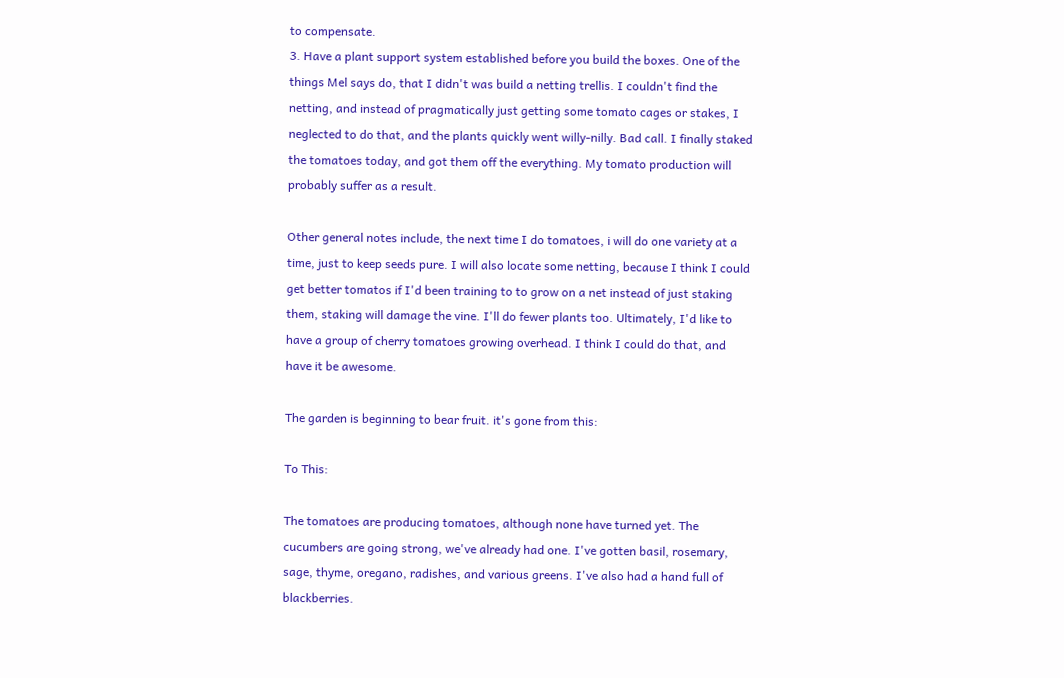to compensate.
3. Have a plant support system established before you build the boxes. One of the things Mel says do, that I didn't was build a netting trellis. I couldn't find the netting, and instead of pragmatically just getting some tomato cages or stakes, I neglected to do that, and the plants quickly went willy-nilly. Bad call. I finally staked the tomatoes today, and got them off the everything. My tomato production will probably suffer as a result.

Other general notes include, the next time I do tomatoes, i will do one variety at a time, just to keep seeds pure. I will also locate some netting, because I think I could get better tomatos if I'd been training to to grow on a net instead of just staking them, staking will damage the vine. I'll do fewer plants too. Ultimately, I'd like to have a group of cherry tomatoes growing overhead. I think I could do that, and have it be awesome.

The garden is beginning to bear fruit. it's gone from this:

To This:

The tomatoes are producing tomatoes, although none have turned yet. The cucumbers are going strong, we've already had one. I've gotten basil, rosemary, sage, thyme, oregano, radishes, and various greens. I've also had a hand full of blackberries.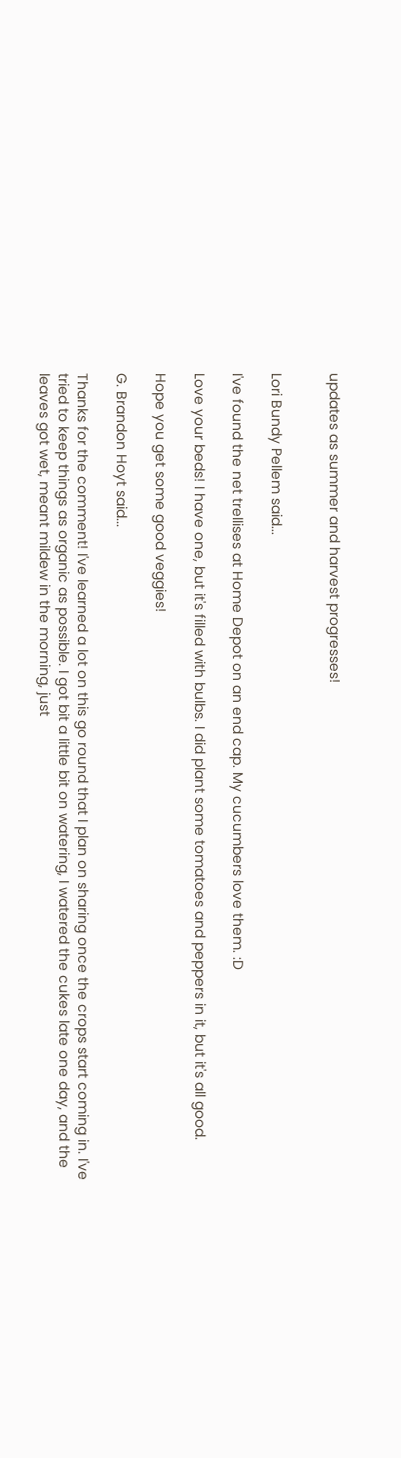updates as summer and harvest progresses!


Lori Bundy Pellem said...

I've found the net trellises at Home Depot on an end cap. My cucumbers love them. :D

Love your beds! I have one, but it's filled with bulbs. I did plant some tomatoes and peppers in it, but it's all good.

Hope you get some good veggies!

G. Brandon Hoyt said...

Thanks for the comment! I've learned a lot on this go round that I plan on sharing once the crops start coming in. I've tried to keep things as organic as possible. I got bit a little bit on watering, I watered the cukes late one day, and the leaves got wet, meant mildew in the morning, just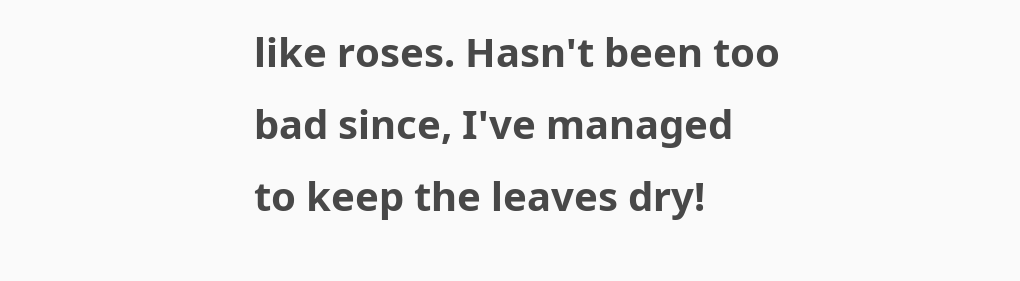like roses. Hasn't been too bad since, I've managed to keep the leaves dry!